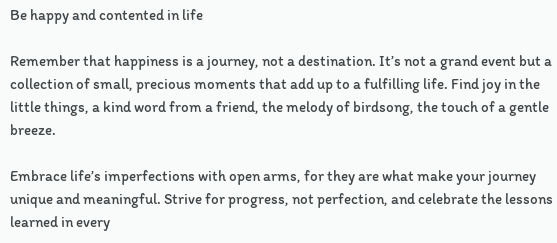Be happy and contented in life

Remember that happiness is a journey, not a destination. It’s not a grand event but a collection of small, precious moments that add up to a fulfilling life. Find joy in the little things, a kind word from a friend, the melody of birdsong, the touch of a gentle breeze.

Embrace life’s imperfections with open arms, for they are what make your journey unique and meaningful. Strive for progress, not perfection, and celebrate the lessons learned in every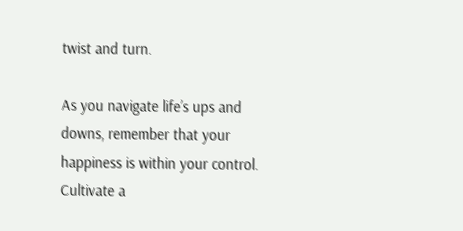twist and turn.

As you navigate life’s ups and downs, remember that your happiness is within your control. Cultivate a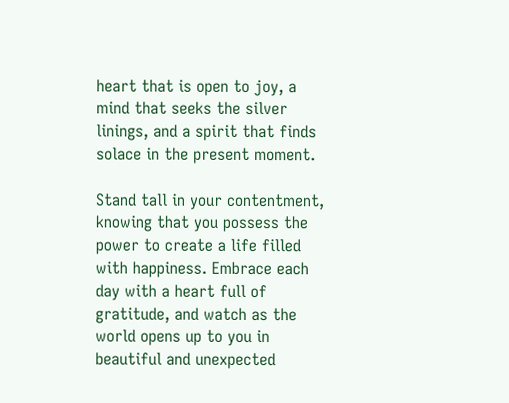heart that is open to joy, a mind that seeks the silver linings, and a spirit that finds solace in the present moment.

Stand tall in your contentment, knowing that you possess the power to create a life filled with happiness. Embrace each day with a heart full of gratitude, and watch as the world opens up to you in beautiful and unexpected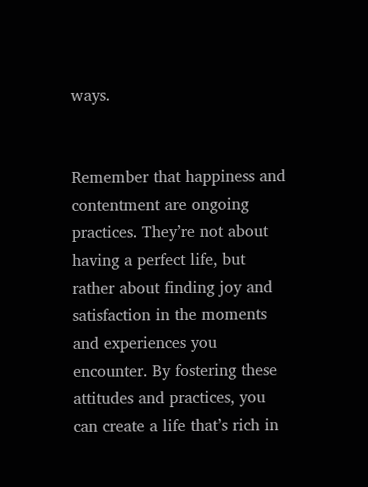ways.


Remember that happiness and contentment are ongoing practices. They’re not about having a perfect life, but rather about finding joy and satisfaction in the moments and experiences you encounter. By fostering these attitudes and practices, you can create a life that’s rich in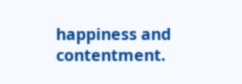happiness and contentment.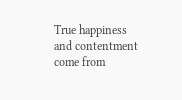True happiness and contentment come from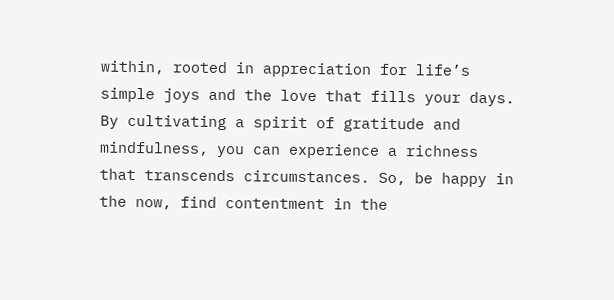within, rooted in appreciation for life’s simple joys and the love that fills your days. By cultivating a spirit of gratitude and mindfulness, you can experience a richness that transcends circumstances. So, be happy in the now, find contentment in the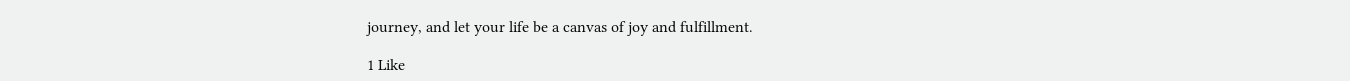journey, and let your life be a canvas of joy and fulfillment.

1 Like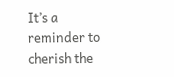It’s a reminder to cherish the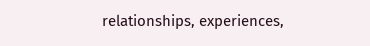relationships, experiences,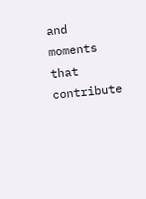and moments that contribute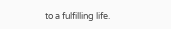to a fulfilling life.